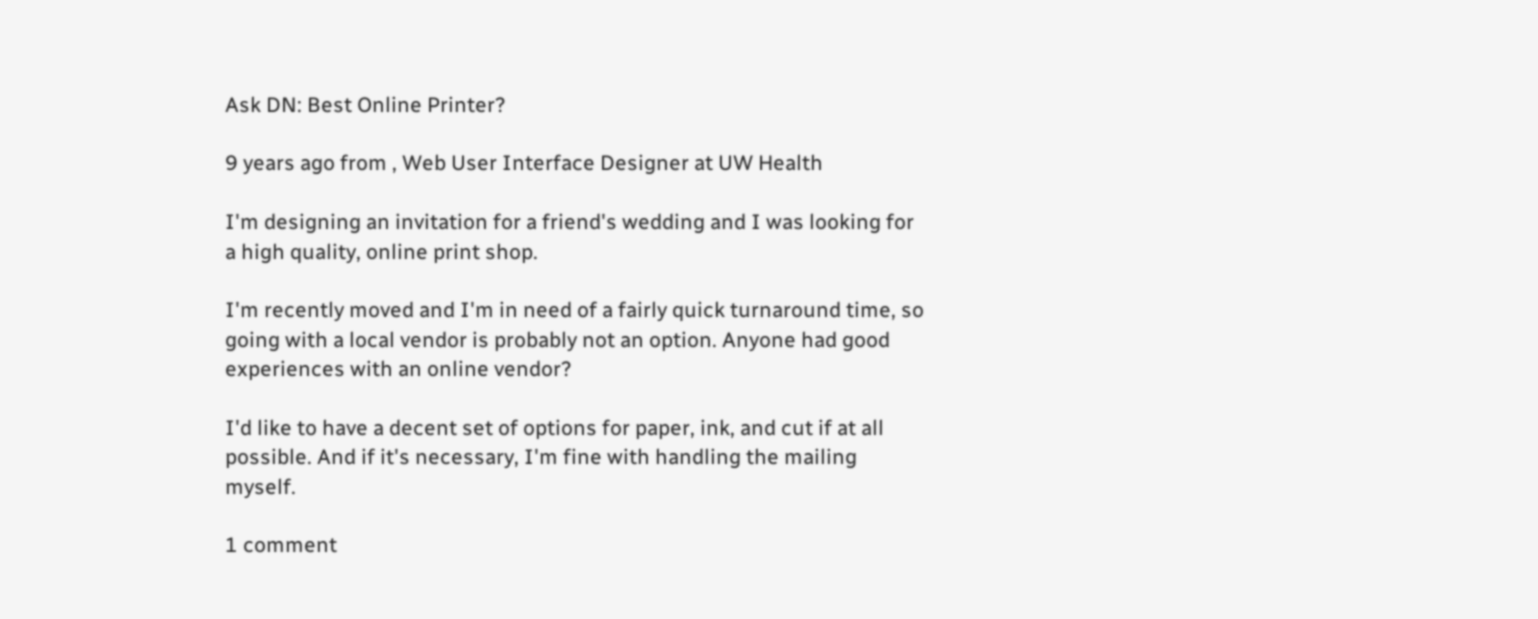Ask DN: Best Online Printer?

9 years ago from , Web User Interface Designer at UW Health

I'm designing an invitation for a friend's wedding and I was looking for a high quality, online print shop.

I'm recently moved and I'm in need of a fairly quick turnaround time, so going with a local vendor is probably not an option. Anyone had good experiences with an online vendor?

I'd like to have a decent set of options for paper, ink, and cut if at all possible. And if it's necessary, I'm fine with handling the mailing myself.

1 comment